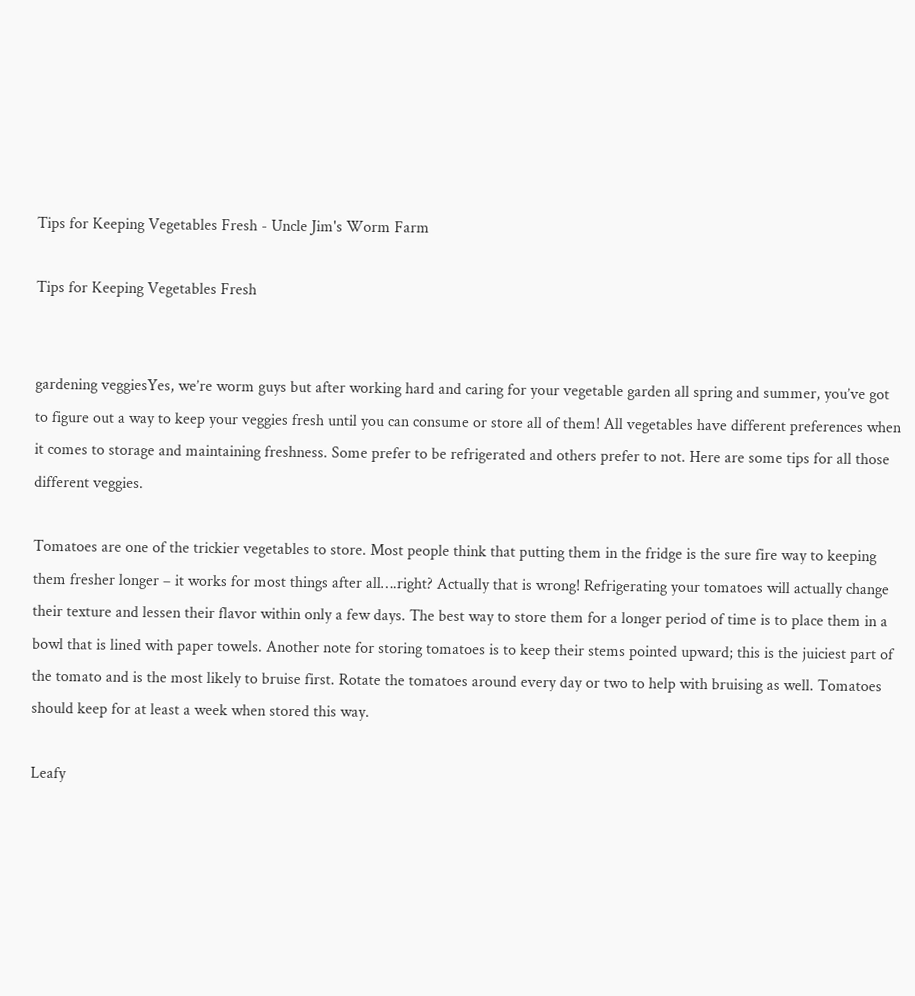Tips for Keeping Vegetables Fresh - Uncle Jim's Worm Farm

Tips for Keeping Vegetables Fresh


gardening veggiesYes, we’re worm guys but after working hard and caring for your vegetable garden all spring and summer, you’ve got to figure out a way to keep your veggies fresh until you can consume or store all of them! All vegetables have different preferences when it comes to storage and maintaining freshness. Some prefer to be refrigerated and others prefer to not. Here are some tips for all those different veggies.

Tomatoes are one of the trickier vegetables to store. Most people think that putting them in the fridge is the sure fire way to keeping them fresher longer – it works for most things after all….right? Actually that is wrong! Refrigerating your tomatoes will actually change their texture and lessen their flavor within only a few days. The best way to store them for a longer period of time is to place them in a bowl that is lined with paper towels. Another note for storing tomatoes is to keep their stems pointed upward; this is the juiciest part of the tomato and is the most likely to bruise first. Rotate the tomatoes around every day or two to help with bruising as well. Tomatoes should keep for at least a week when stored this way.

Leafy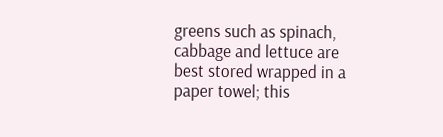greens such as spinach, cabbage and lettuce are best stored wrapped in a paper towel; this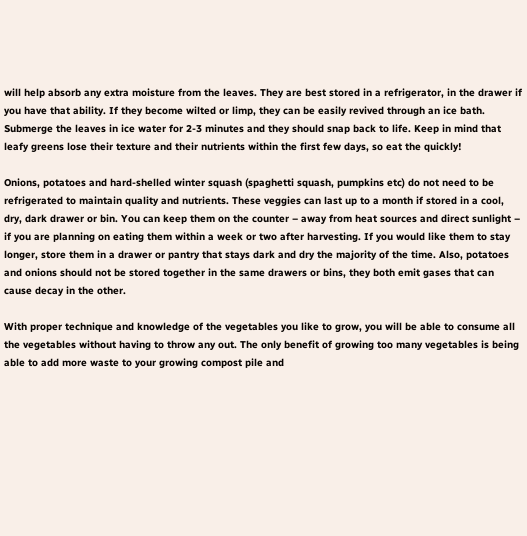will help absorb any extra moisture from the leaves. They are best stored in a refrigerator, in the drawer if you have that ability. If they become wilted or limp, they can be easily revived through an ice bath. Submerge the leaves in ice water for 2-3 minutes and they should snap back to life. Keep in mind that leafy greens lose their texture and their nutrients within the first few days, so eat the quickly!

Onions, potatoes and hard-shelled winter squash (spaghetti squash, pumpkins etc) do not need to be refrigerated to maintain quality and nutrients. These veggies can last up to a month if stored in a cool, dry, dark drawer or bin. You can keep them on the counter – away from heat sources and direct sunlight –  if you are planning on eating them within a week or two after harvesting. If you would like them to stay longer, store them in a drawer or pantry that stays dark and dry the majority of the time. Also, potatoes and onions should not be stored together in the same drawers or bins, they both emit gases that can cause decay in the other.

With proper technique and knowledge of the vegetables you like to grow, you will be able to consume all the vegetables without having to throw any out. The only benefit of growing too many vegetables is being able to add more waste to your growing compost pile and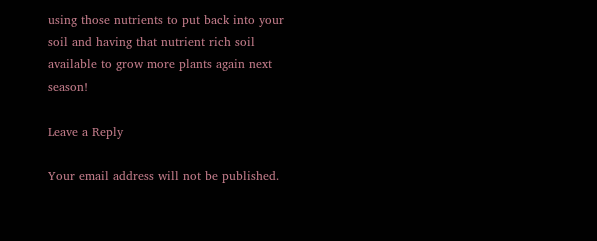using those nutrients to put back into your soil and having that nutrient rich soil available to grow more plants again next season!

Leave a Reply

Your email address will not be published.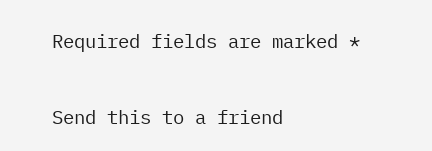Required fields are marked *

Send this to a friend